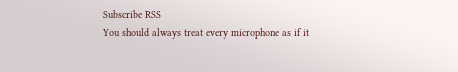Subscribe RSS
You should always treat every microphone as if it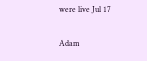were live Jul 17

Adam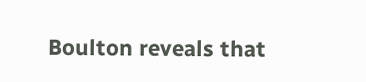Boulton reveals that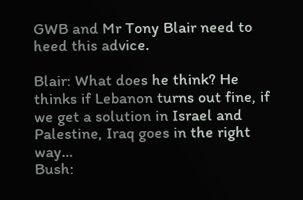GWB and Mr Tony Blair need to heed this advice.

Blair: What does he think? He thinks if Lebanon turns out fine, if we get a solution in Israel and Palestine, Iraq goes in the right way…
Bush: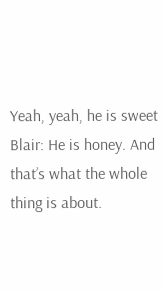Yeah, yeah, he is sweet
Blair: He is honey. And that’s what the whole thing is about.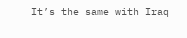It’s the same with Iraq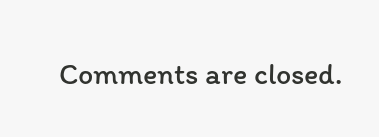Comments are closed.